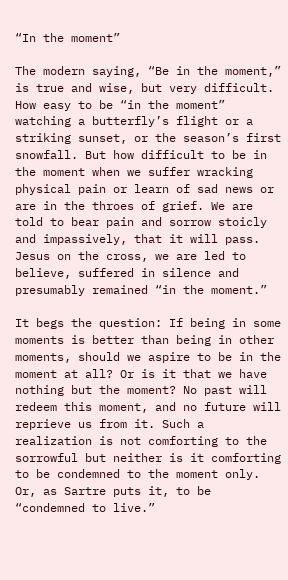“In the moment”

The modern saying, “Be in the moment,” is true and wise, but very difficult. How easy to be “in the moment” watching a butterfly’s flight or a striking sunset, or the season’s first snowfall. But how difficult to be in the moment when we suffer wracking physical pain or learn of sad news or are in the throes of grief. We are told to bear pain and sorrow stoicly and impassively, that it will pass. Jesus on the cross, we are led to believe, suffered in silence and presumably remained “in the moment.”

It begs the question: If being in some moments is better than being in other moments, should we aspire to be in the moment at all? Or is it that we have nothing but the moment? No past will redeem this moment, and no future will reprieve us from it. Such a realization is not comforting to the sorrowful but neither is it comforting to be condemned to the moment only. Or, as Sartre puts it, to be “condemned to live.”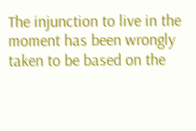The injunction to live in the moment has been wrongly taken to be based on the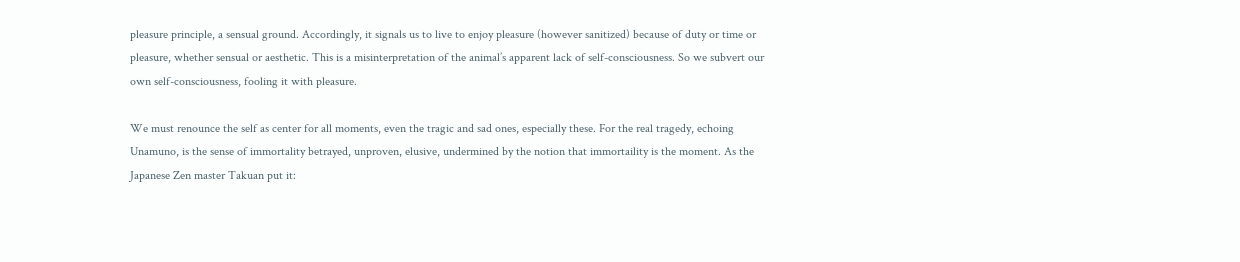pleasure principle, a sensual ground. Accordingly, it signals us to live to enjoy pleasure (however sanitized) because of duty or time or pleasure, whether sensual or aesthetic. This is a misinterpretation of the animal’s apparent lack of self-consciousness. So we subvert our own self-consciousness, fooling it with pleasure.

We must renounce the self as center for all moments, even the tragic and sad ones, especially these. For the real tragedy, echoing Unamuno, is the sense of immortality betrayed, unproven, elusive, undermined by the notion that immortaility is the moment. As the Japanese Zen master Takuan put it: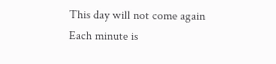This day will not come again
Each minute is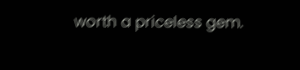worth a priceless gem.